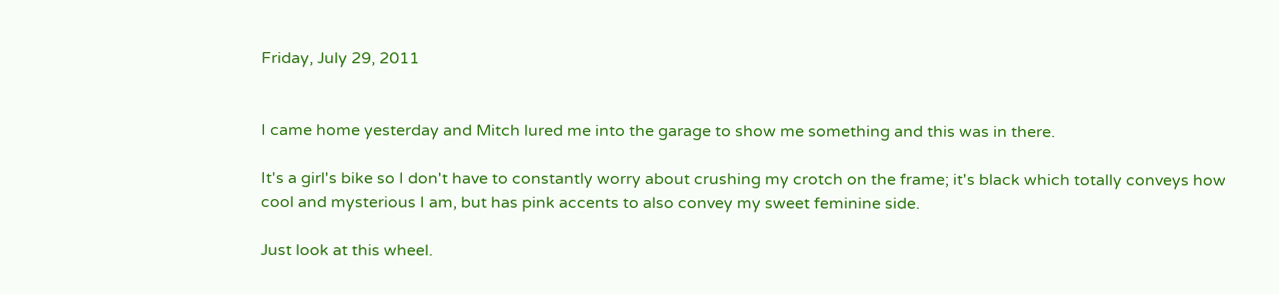Friday, July 29, 2011


I came home yesterday and Mitch lured me into the garage to show me something and this was in there.

It's a girl's bike so I don't have to constantly worry about crushing my crotch on the frame; it's black which totally conveys how cool and mysterious I am, but has pink accents to also convey my sweet feminine side.

Just look at this wheel.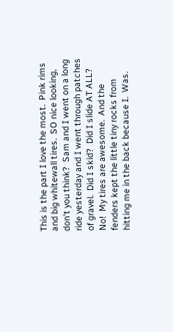This is the part I love the most.  Pink rims and big whitewall tires.  SO nice looking, don't you think?  Sam and I went on a long ride yesterday and I went through patches of gravel.  Did I skid?  Did I slide AT ALL?  No!  My tires are awesome.  And the fenders kept the little tiny rocks from hitting me in the back because I.  Was.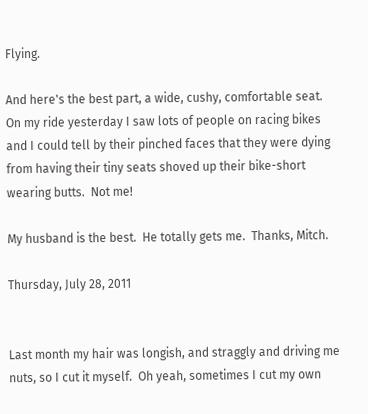Flying.

And here's the best part, a wide, cushy, comfortable seat.  On my ride yesterday I saw lots of people on racing bikes and I could tell by their pinched faces that they were dying from having their tiny seats shoved up their bike-short wearing butts.  Not me!

My husband is the best.  He totally gets me.  Thanks, Mitch.

Thursday, July 28, 2011


Last month my hair was longish, and straggly and driving me nuts, so I cut it myself.  Oh yeah, sometimes I cut my own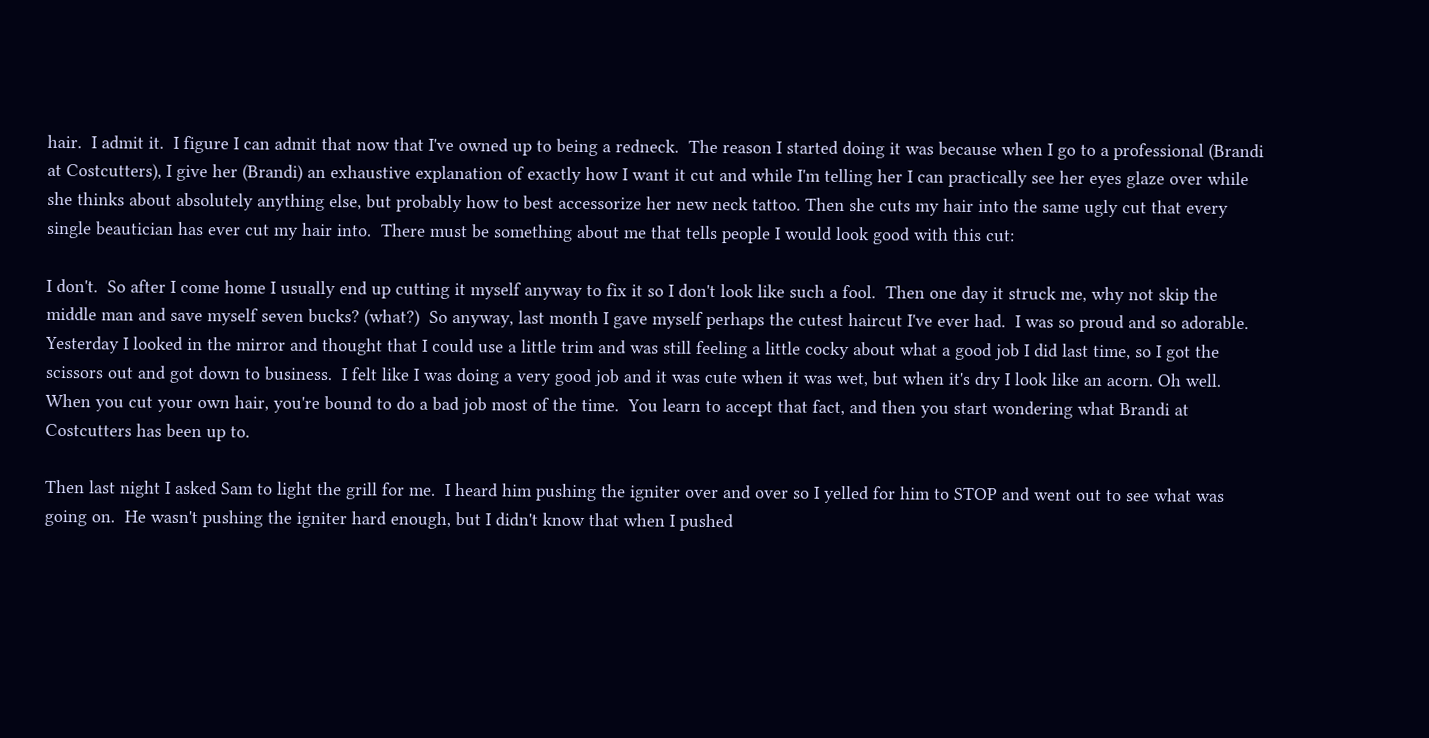hair.  I admit it.  I figure I can admit that now that I've owned up to being a redneck.  The reason I started doing it was because when I go to a professional (Brandi at Costcutters), I give her (Brandi) an exhaustive explanation of exactly how I want it cut and while I'm telling her I can practically see her eyes glaze over while she thinks about absolutely anything else, but probably how to best accessorize her new neck tattoo. Then she cuts my hair into the same ugly cut that every single beautician has ever cut my hair into.  There must be something about me that tells people I would look good with this cut:

I don't.  So after I come home I usually end up cutting it myself anyway to fix it so I don't look like such a fool.  Then one day it struck me, why not skip the middle man and save myself seven bucks? (what?)  So anyway, last month I gave myself perhaps the cutest haircut I've ever had.  I was so proud and so adorable.  Yesterday I looked in the mirror and thought that I could use a little trim and was still feeling a little cocky about what a good job I did last time, so I got the scissors out and got down to business.  I felt like I was doing a very good job and it was cute when it was wet, but when it's dry I look like an acorn. Oh well.  When you cut your own hair, you're bound to do a bad job most of the time.  You learn to accept that fact, and then you start wondering what Brandi at Costcutters has been up to.

Then last night I asked Sam to light the grill for me.  I heard him pushing the igniter over and over so I yelled for him to STOP and went out to see what was going on.  He wasn't pushing the igniter hard enough, but I didn't know that when I pushed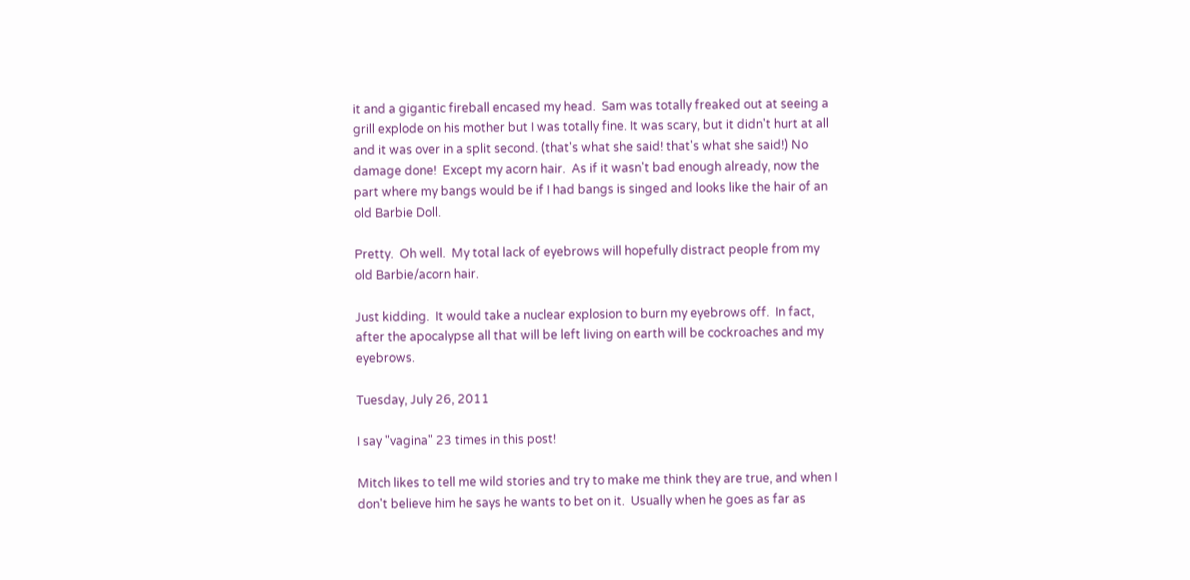it and a gigantic fireball encased my head.  Sam was totally freaked out at seeing a grill explode on his mother but I was totally fine. It was scary, but it didn't hurt at all and it was over in a split second. (that's what she said! that's what she said!) No damage done!  Except my acorn hair.  As if it wasn't bad enough already, now the part where my bangs would be if I had bangs is singed and looks like the hair of an old Barbie Doll.

Pretty.  Oh well.  My total lack of eyebrows will hopefully distract people from my old Barbie/acorn hair.

Just kidding.  It would take a nuclear explosion to burn my eyebrows off.  In fact, after the apocalypse all that will be left living on earth will be cockroaches and my eyebrows.

Tuesday, July 26, 2011

I say "vagina" 23 times in this post!

Mitch likes to tell me wild stories and try to make me think they are true, and when I don't believe him he says he wants to bet on it.  Usually when he goes as far as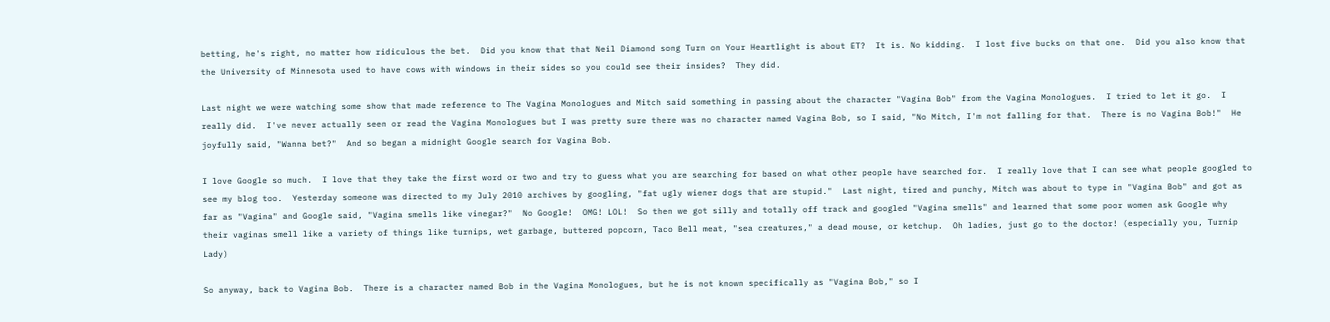betting, he's right, no matter how ridiculous the bet.  Did you know that that Neil Diamond song Turn on Your Heartlight is about ET?  It is. No kidding.  I lost five bucks on that one.  Did you also know that the University of Minnesota used to have cows with windows in their sides so you could see their insides?  They did.

Last night we were watching some show that made reference to The Vagina Monologues and Mitch said something in passing about the character "Vagina Bob" from the Vagina Monologues.  I tried to let it go.  I really did.  I've never actually seen or read the Vagina Monologues but I was pretty sure there was no character named Vagina Bob, so I said, "No Mitch, I'm not falling for that.  There is no Vagina Bob!"  He joyfully said, "Wanna bet?"  And so began a midnight Google search for Vagina Bob.

I love Google so much.  I love that they take the first word or two and try to guess what you are searching for based on what other people have searched for.  I really love that I can see what people googled to see my blog too.  Yesterday someone was directed to my July 2010 archives by googling, "fat ugly wiener dogs that are stupid."  Last night, tired and punchy, Mitch was about to type in "Vagina Bob" and got as far as "Vagina" and Google said, "Vagina smells like vinegar?"  No Google!  OMG! LOL!  So then we got silly and totally off track and googled "Vagina smells" and learned that some poor women ask Google why their vaginas smell like a variety of things like turnips, wet garbage, buttered popcorn, Taco Bell meat, "sea creatures," a dead mouse, or ketchup.  Oh ladies, just go to the doctor! (especially you, Turnip Lady)

So anyway, back to Vagina Bob.  There is a character named Bob in the Vagina Monologues, but he is not known specifically as "Vagina Bob," so I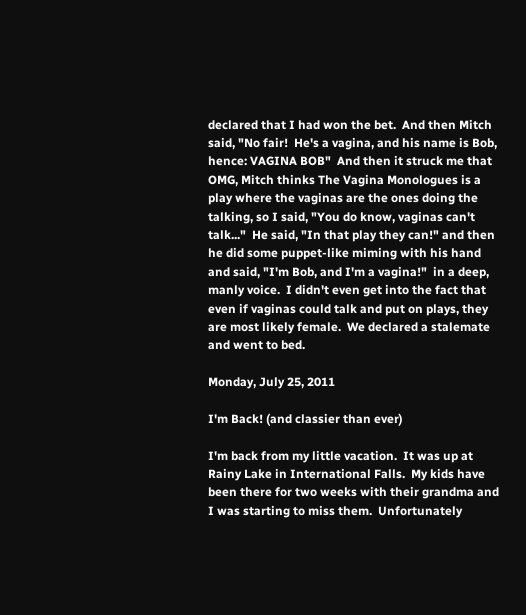declared that I had won the bet.  And then Mitch said, "No fair!  He's a vagina, and his name is Bob, hence: VAGINA BOB"  And then it struck me that OMG, Mitch thinks The Vagina Monologues is a play where the vaginas are the ones doing the talking, so I said, "You do know, vaginas can't talk..."  He said, "In that play they can!" and then he did some puppet-like miming with his hand and said, "I'm Bob, and I'm a vagina!"  in a deep, manly voice.  I didn't even get into the fact that even if vaginas could talk and put on plays, they are most likely female.  We declared a stalemate and went to bed.

Monday, July 25, 2011

I'm Back! (and classier than ever)

I'm back from my little vacation.  It was up at Rainy Lake in International Falls.  My kids have been there for two weeks with their grandma and I was starting to miss them.  Unfortunately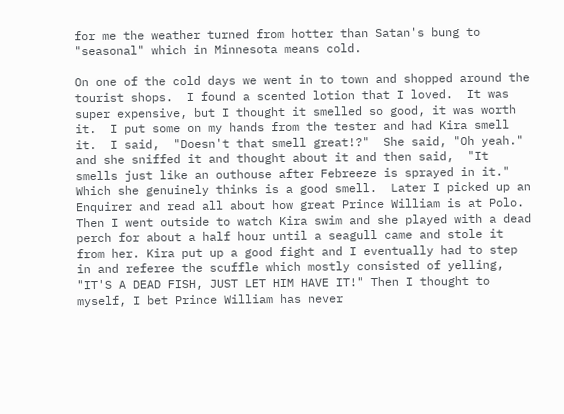for me the weather turned from hotter than Satan's bung to "seasonal" which in Minnesota means cold.

On one of the cold days we went in to town and shopped around the tourist shops.  I found a scented lotion that I loved.  It was super expensive, but I thought it smelled so good, it was worth it.  I put some on my hands from the tester and had Kira smell it.  I said,  "Doesn't that smell great!?"  She said, "Oh yeah." and she sniffed it and thought about it and then said,  "It smells just like an outhouse after Febreeze is sprayed in it."  Which she genuinely thinks is a good smell.  Later I picked up an Enquirer and read all about how great Prince William is at Polo.  Then I went outside to watch Kira swim and she played with a dead perch for about a half hour until a seagull came and stole it from her. Kira put up a good fight and I eventually had to step in and referee the scuffle which mostly consisted of yelling, "IT'S A DEAD FISH, JUST LET HIM HAVE IT!" Then I thought to myself, I bet Prince William has never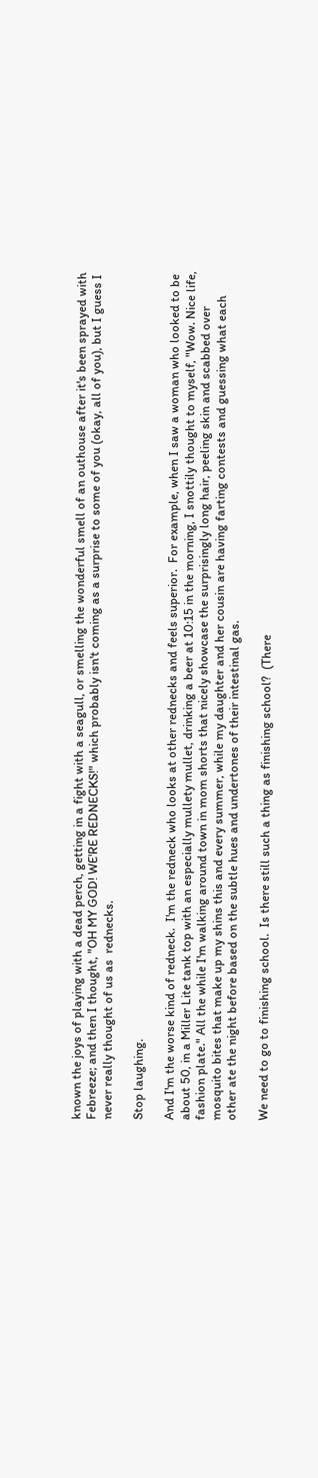known the joys of playing with a dead perch, getting in a fight with a seagull, or smelling the wonderful smell of an outhouse after it's been sprayed with Febreeze; and then I thought, "OH MY GOD! WE'RE REDNECKS!" which probably isn't coming as a surprise to some of you (okay, all of you), but I guess I never really thought of us as  rednecks.

Stop laughing.

And I'm the worse kind of redneck.  I'm the redneck who looks at other rednecks and feels superior.  For example, when I saw a woman who looked to be about 50, in a Miller Lite tank top with an especially mullety mullet, drinking a beer at 10:15 in the morning, I snottily thought to myself, "Wow. Nice life, fashion plate." All the while I'm walking around town in mom shorts that nicely showcase the surprisingly long hair, peeling skin and scabbed over mosquito bites that make up my shins this and every summer, while my daughter and her cousin are having farting contests and guessing what each other ate the night before based on the subtle hues and undertones of their intestinal gas.

We need to go to finishing school.  Is there still such a thing as finishing school?  (There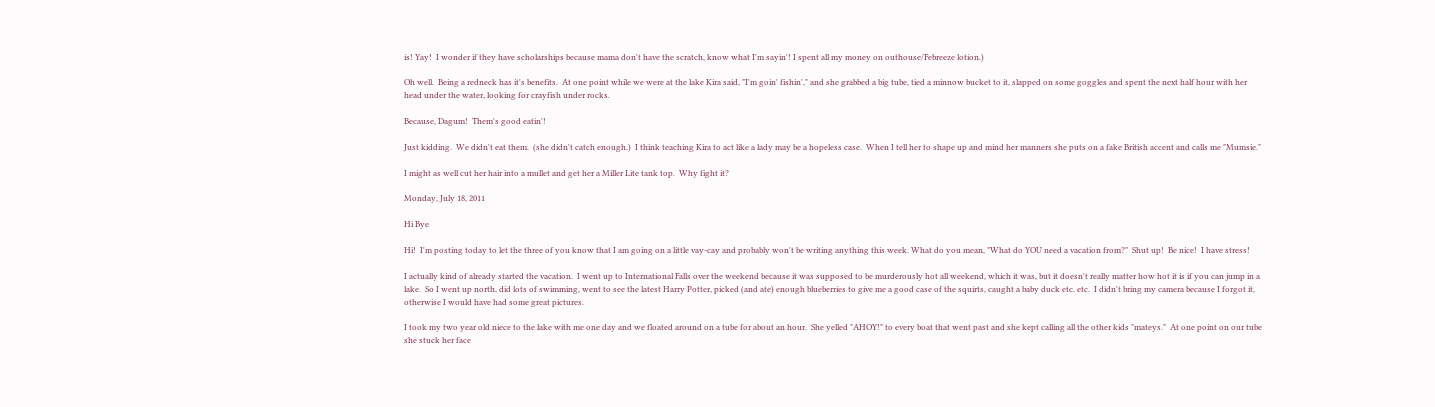is! Yay!  I wonder if they have scholarships because mama don't have the scratch, know what I'm sayin'! I spent all my money on outhouse/Febreeze lotion.)

Oh well.  Being a redneck has it's benefits.  At one point while we were at the lake Kira said, "I'm goin' fishin'," and she grabbed a big tube, tied a minnow bucket to it, slapped on some goggles and spent the next half hour with her head under the water, looking for crayfish under rocks.

Because, Dagum!  Them's good eatin'!

Just kidding.  We didn't eat them.  (she didn't catch enough.)  I think teaching Kira to act like a lady may be a hopeless case.  When I tell her to shape up and mind her manners she puts on a fake British accent and calls me "Mumsie."

I might as well cut her hair into a mullet and get her a Miller Lite tank top.  Why fight it?

Monday, July 18, 2011

Hi Bye

Hi!  I'm posting today to let the three of you know that I am going on a little vay-cay and probably won't be writing anything this week. What do you mean, "What do YOU need a vacation from?"  Shut up!  Be nice!  I have stress!

I actually kind of already started the vacation.  I went up to International Falls over the weekend because it was supposed to be murderously hot all weekend, which it was, but it doesn't really matter how hot it is if you can jump in a lake.  So I went up north, did lots of swimming, went to see the latest Harry Potter, picked (and ate) enough blueberries to give me a good case of the squirts, caught a baby duck etc. etc.  I didn't bring my camera because I forgot it, otherwise I would have had some great pictures.

I took my two year old niece to the lake with me one day and we floated around on a tube for about an hour.  She yelled "AHOY!" to every boat that went past and she kept calling all the other kids "mateys."  At one point on our tube she stuck her face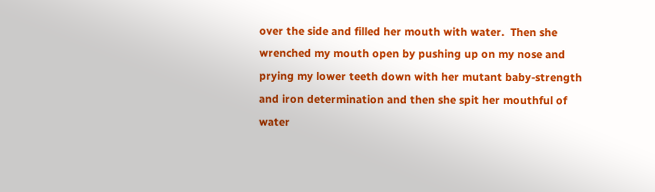over the side and filled her mouth with water.  Then she wrenched my mouth open by pushing up on my nose and prying my lower teeth down with her mutant baby-strength and iron determination and then she spit her mouthful of water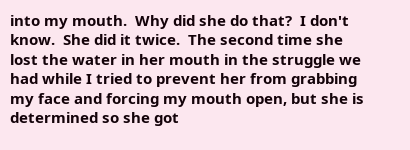into my mouth.  Why did she do that?  I don't know.  She did it twice.  The second time she lost the water in her mouth in the struggle we had while I tried to prevent her from grabbing my face and forcing my mouth open, but she is determined so she got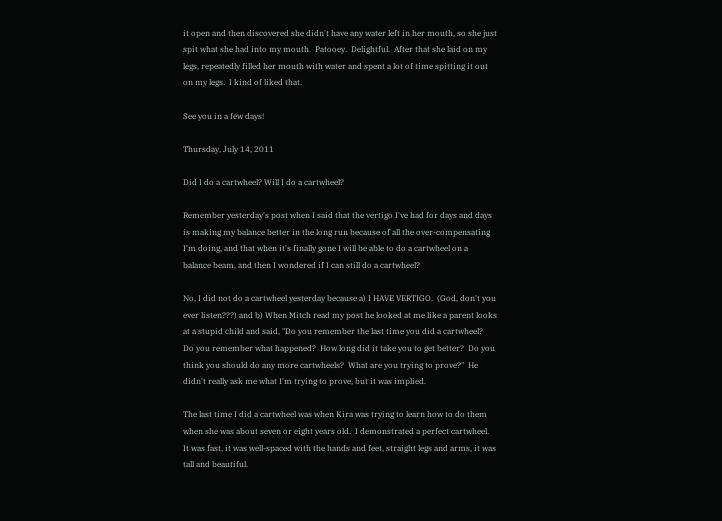it open and then discovered she didn't have any water left in her mouth, so she just spit what she had into my mouth.  Patooey.  Delightful.  After that she laid on my legs, repeatedly filled her mouth with water and spent a lot of time spitting it out on my legs.  I kind of liked that.

See you in a few days!

Thursday, July 14, 2011

Did I do a cartwheel? Will I do a cartwheel?

Remember yesterday's post when I said that the vertigo I've had for days and days is making my balance better in the long run because of all the over-compensating I'm doing, and that when it's finally gone I will be able to do a cartwheel on a balance beam, and then I wondered if I can still do a cartwheel?

No, I did not do a cartwheel yesterday because a) I HAVE VERTIGO.  (God, don't you ever listen???) and b) When Mitch read my post he looked at me like a parent looks at a stupid child and said, "Do you remember the last time you did a cartwheel?  Do you remember what happened?  How long did it take you to get better?  Do you think you should do any more cartwheels?  What are you trying to prove?"  He didn't really ask me what I'm trying to prove, but it was implied.

The last time I did a cartwheel was when Kira was trying to learn how to do them when she was about seven or eight years old.  I demonstrated a perfect cartwheel.  It was fast, it was well-spaced with the hands and feet, straight legs and arms, it was tall and beautiful.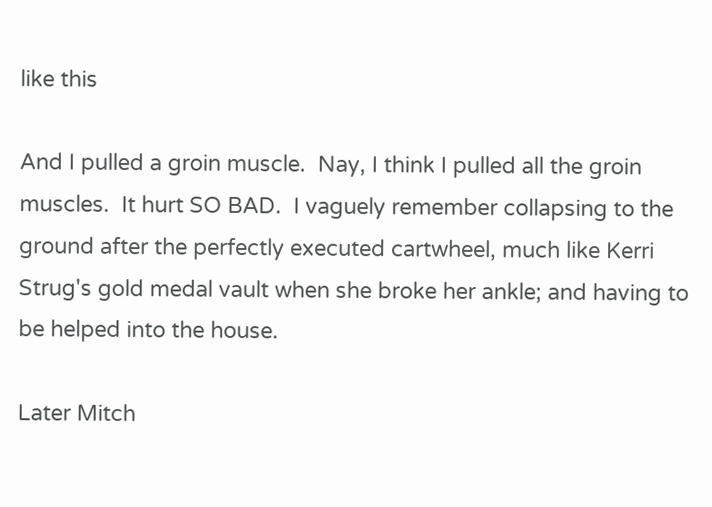like this

And I pulled a groin muscle.  Nay, I think I pulled all the groin muscles.  It hurt SO BAD.  I vaguely remember collapsing to the ground after the perfectly executed cartwheel, much like Kerri Strug's gold medal vault when she broke her ankle; and having to be helped into the house.

Later Mitch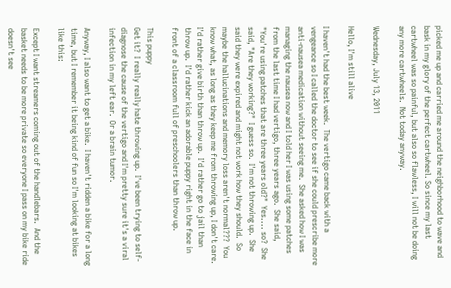picked me up and carried me around the neighborhood to wave and bask in my glory of the perfect cartwheel. So since my last cartwheel was so painful, but also so flawless, I will not be doing any more cartwheels.  Not today anyway.

Wednesday, July 13, 2011

Hello, I'm still alive

I haven't had the best week.  The vertigo came back with a vengeance so I called the doctor to see if she could prescribe more anti-nausea medication without seeing me.  She asked how I was managing the nausea now and I told her I was using some patches from the last time I had vertigo, three years ago.  She said, "You're using patches that are three years old?"  Yes.... so?  She said, "Are they working?"  I guess so.  I'm not throwing up.  She said they were expired and might not work how they should.  So maybe the hallucinations and memory loss aren't normal???  You know what, as long as they keep me from throwing up, I don't care.  I'd rather give birth than throw up.  I'd rather go to jail than throw up.  I'd rather kick an adorable puppy right in the face in front of a classroom full of preschoolers than throw up.

This puppy
Get it?  I really really hate throwing up.  I've been trying to self-diagnose the cause of the vertigo and I'm pretty sure it's a viral infection in my left ear.  Or a brain tumor.

Anyway, I also want to get a bike.  I haven't ridden a bike for a long time, but I remember it being kind of fun so I'm looking at bikes like this:

Except I want streamers coming out of the handlebars.  And the basket needs to be more private so everyone I pass on my bike ride doesn't see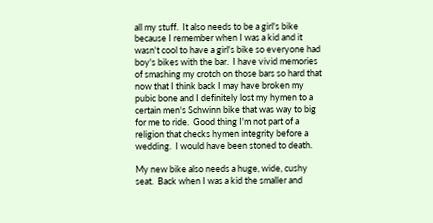all my stuff.  It also needs to be a girl's bike because I remember when I was a kid and it wasn't cool to have a girl's bike so everyone had boy's bikes with the bar.  I have vivid memories of smashing my crotch on those bars so hard that now that I think back I may have broken my pubic bone and I definitely lost my hymen to a certain men's Schwinn bike that was way to big for me to ride.  Good thing I'm not part of a religion that checks hymen integrity before a wedding.  I would have been stoned to death.

My new bike also needs a huge, wide, cushy seat.  Back when I was a kid the smaller and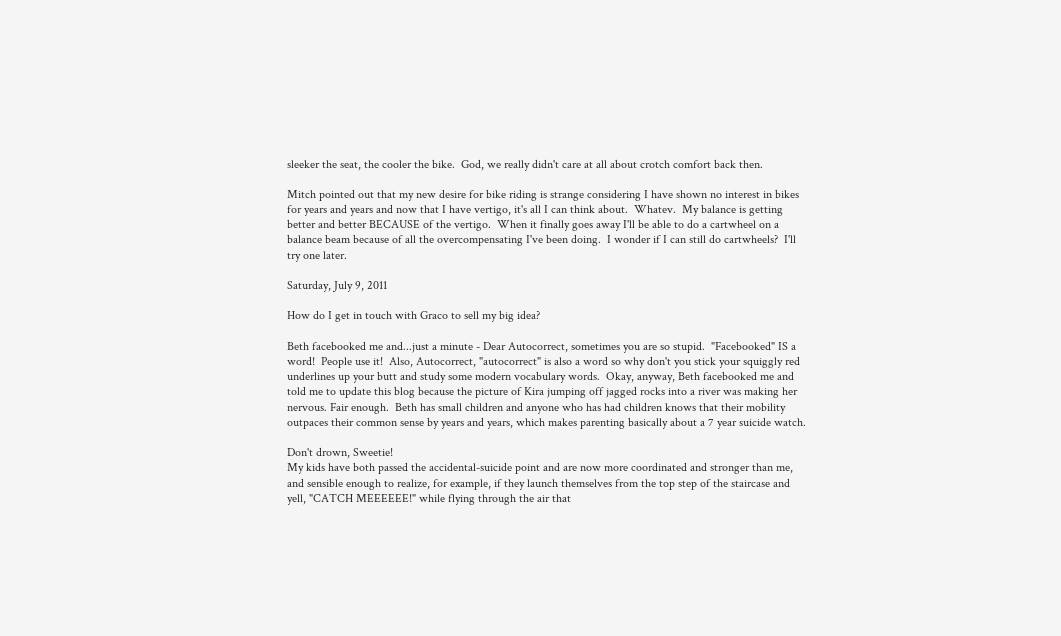sleeker the seat, the cooler the bike.  God, we really didn't care at all about crotch comfort back then.

Mitch pointed out that my new desire for bike riding is strange considering I have shown no interest in bikes for years and years and now that I have vertigo, it's all I can think about.  Whatev.  My balance is getting better and better BECAUSE of the vertigo.  When it finally goes away I'll be able to do a cartwheel on a balance beam because of all the overcompensating I've been doing.  I wonder if I can still do cartwheels?  I'll try one later.

Saturday, July 9, 2011

How do I get in touch with Graco to sell my big idea?

Beth facebooked me and...just a minute - Dear Autocorrect, sometimes you are so stupid.  "Facebooked" IS a word!  People use it!  Also, Autocorrect, "autocorrect" is also a word so why don't you stick your squiggly red underlines up your butt and study some modern vocabulary words.  Okay, anyway, Beth facebooked me and told me to update this blog because the picture of Kira jumping off jagged rocks into a river was making her nervous. Fair enough.  Beth has small children and anyone who has had children knows that their mobility outpaces their common sense by years and years, which makes parenting basically about a 7 year suicide watch.

Don't drown, Sweetie!
My kids have both passed the accidental-suicide point and are now more coordinated and stronger than me, and sensible enough to realize, for example, if they launch themselves from the top step of the staircase and yell, "CATCH MEEEEEE!" while flying through the air that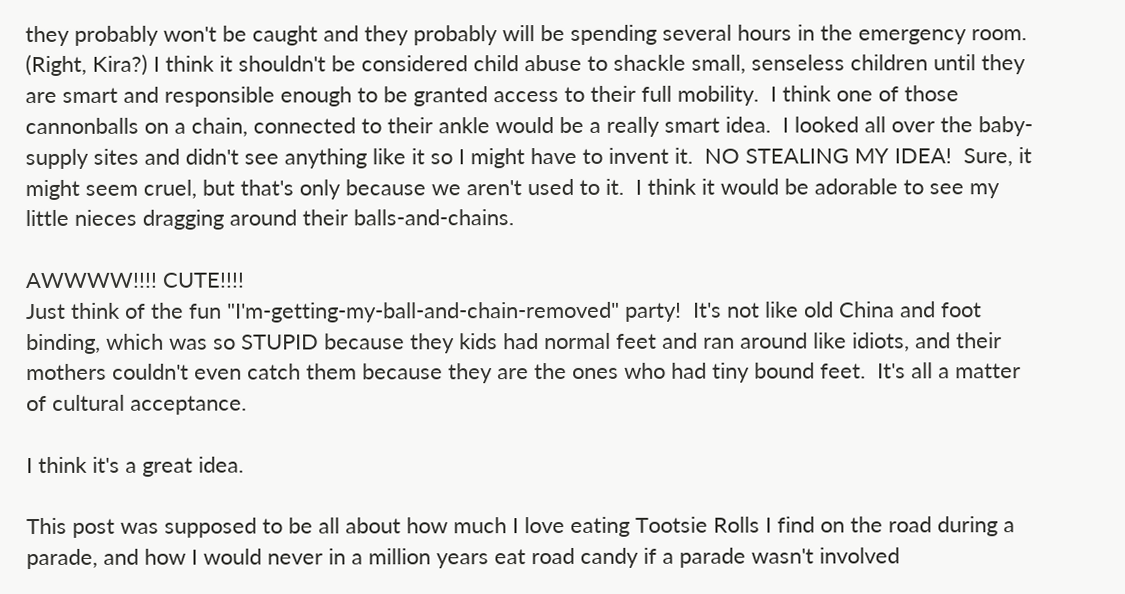they probably won't be caught and they probably will be spending several hours in the emergency room. (Right, Kira?) I think it shouldn't be considered child abuse to shackle small, senseless children until they are smart and responsible enough to be granted access to their full mobility.  I think one of those cannonballs on a chain, connected to their ankle would be a really smart idea.  I looked all over the baby-supply sites and didn't see anything like it so I might have to invent it.  NO STEALING MY IDEA!  Sure, it might seem cruel, but that's only because we aren't used to it.  I think it would be adorable to see my little nieces dragging around their balls-and-chains.

AWWWW!!!! CUTE!!!!
Just think of the fun "I'm-getting-my-ball-and-chain-removed" party!  It's not like old China and foot binding, which was so STUPID because they kids had normal feet and ran around like idiots, and their mothers couldn't even catch them because they are the ones who had tiny bound feet.  It's all a matter of cultural acceptance.

I think it's a great idea.

This post was supposed to be all about how much I love eating Tootsie Rolls I find on the road during a parade, and how I would never in a million years eat road candy if a parade wasn't involved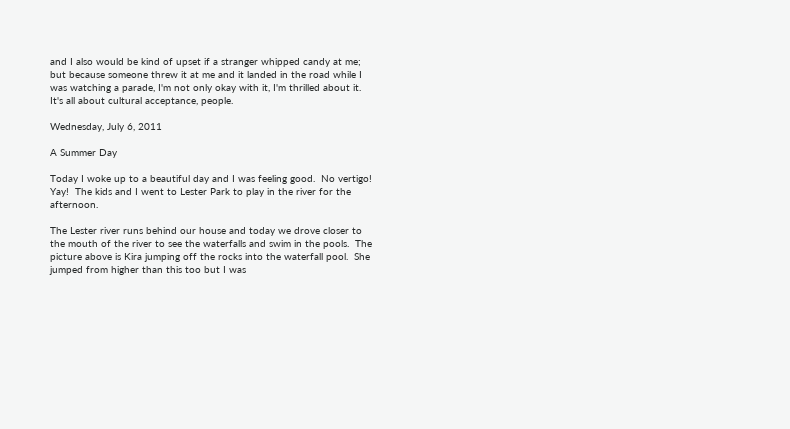and I also would be kind of upset if a stranger whipped candy at me; but because someone threw it at me and it landed in the road while I was watching a parade, I'm not only okay with it, I'm thrilled about it.  It's all about cultural acceptance, people.

Wednesday, July 6, 2011

A Summer Day

Today I woke up to a beautiful day and I was feeling good.  No vertigo!  Yay!  The kids and I went to Lester Park to play in the river for the afternoon.

The Lester river runs behind our house and today we drove closer to the mouth of the river to see the waterfalls and swim in the pools.  The picture above is Kira jumping off the rocks into the waterfall pool.  She jumped from higher than this too but I was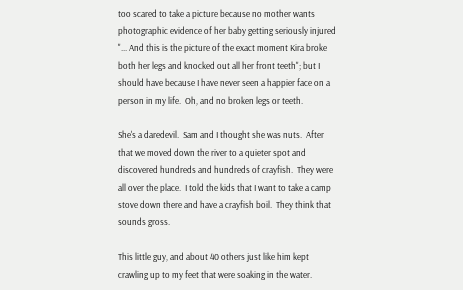too scared to take a picture because no mother wants photographic evidence of her baby getting seriously injured "... And this is the picture of the exact moment Kira broke both her legs and knocked out all her front teeth"; but I should have because I have never seen a happier face on a person in my life.  Oh, and no broken legs or teeth.

She's a daredevil.  Sam and I thought she was nuts.  After that we moved down the river to a quieter spot and  discovered hundreds and hundreds of crayfish.  They were all over the place.  I told the kids that I want to take a camp stove down there and have a crayfish boil.  They think that sounds gross.

This little guy, and about 40 others just like him kept crawling up to my feet that were soaking in the water.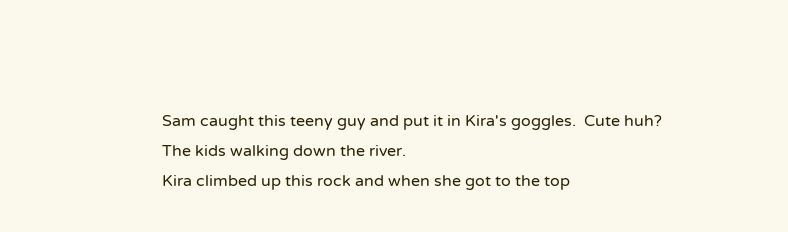Sam caught this teeny guy and put it in Kira's goggles.  Cute huh?
The kids walking down the river.
Kira climbed up this rock and when she got to the top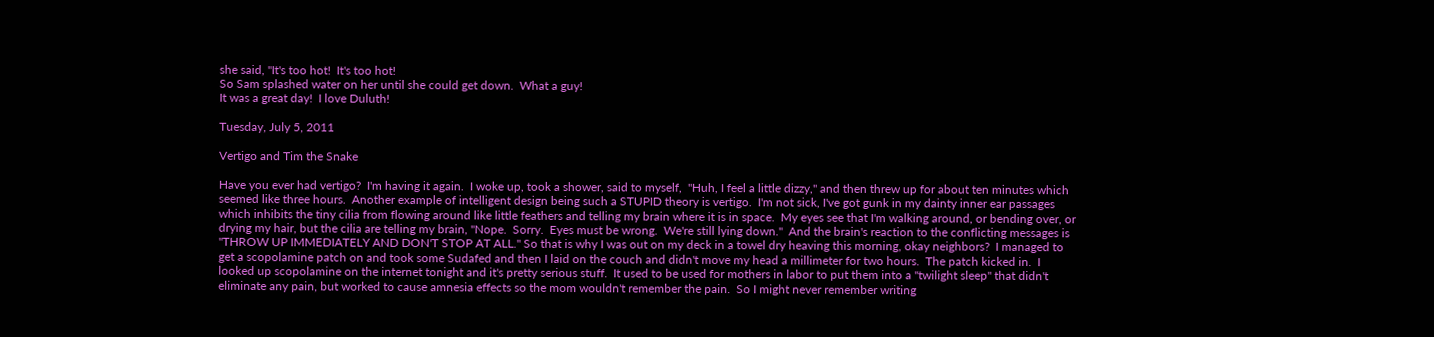she said, "It's too hot!  It's too hot!
So Sam splashed water on her until she could get down.  What a guy!
It was a great day!  I love Duluth!

Tuesday, July 5, 2011

Vertigo and Tim the Snake

Have you ever had vertigo?  I'm having it again.  I woke up, took a shower, said to myself,  "Huh, I feel a little dizzy," and then threw up for about ten minutes which seemed like three hours.  Another example of intelligent design being such a STUPID theory is vertigo.  I'm not sick, I've got gunk in my dainty inner ear passages which inhibits the tiny cilia from flowing around like little feathers and telling my brain where it is in space.  My eyes see that I'm walking around, or bending over, or drying my hair, but the cilia are telling my brain, "Nope.  Sorry.  Eyes must be wrong.  We're still lying down."  And the brain's reaction to the conflicting messages is "THROW UP IMMEDIATELY AND DON'T STOP AT ALL." So that is why I was out on my deck in a towel dry heaving this morning, okay neighbors?  I managed to get a scopolamine patch on and took some Sudafed and then I laid on the couch and didn't move my head a millimeter for two hours.  The patch kicked in.  I looked up scopolamine on the internet tonight and it's pretty serious stuff.  It used to be used for mothers in labor to put them into a "twilight sleep" that didn't eliminate any pain, but worked to cause amnesia effects so the mom wouldn't remember the pain.  So I might never remember writing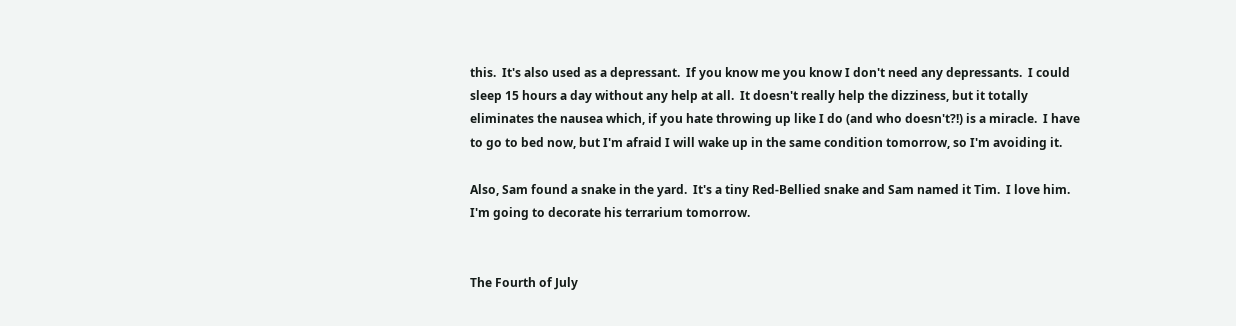this.  It's also used as a depressant.  If you know me you know I don't need any depressants.  I could sleep 15 hours a day without any help at all.  It doesn't really help the dizziness, but it totally eliminates the nausea which, if you hate throwing up like I do (and who doesn't?!) is a miracle.  I have to go to bed now, but I'm afraid I will wake up in the same condition tomorrow, so I'm avoiding it.

Also, Sam found a snake in the yard.  It's a tiny Red-Bellied snake and Sam named it Tim.  I love him.  I'm going to decorate his terrarium tomorrow.


The Fourth of July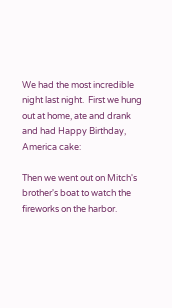We had the most incredible night last night.  First we hung out at home, ate and drank and had Happy Birthday, America cake:

Then we went out on Mitch's brother's boat to watch the fireworks on the harbor.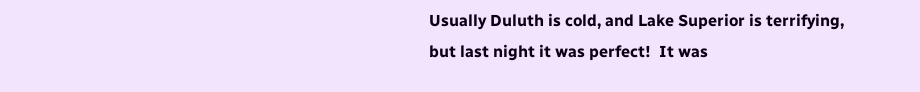Usually Duluth is cold, and Lake Superior is terrifying, but last night it was perfect!  It was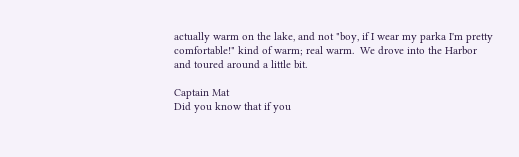actually warm on the lake, and not "boy, if I wear my parka I'm pretty comfortable!" kind of warm; real warm.  We drove into the Harbor and toured around a little bit.

Captain Mat
Did you know that if you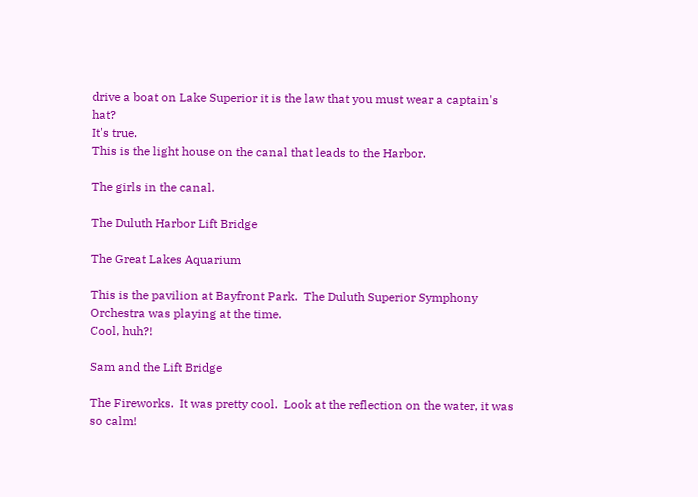drive a boat on Lake Superior it is the law that you must wear a captain's hat?
It's true.
This is the light house on the canal that leads to the Harbor.

The girls in the canal.

The Duluth Harbor Lift Bridge

The Great Lakes Aquarium

This is the pavilion at Bayfront Park.  The Duluth Superior Symphony Orchestra was playing at the time.
Cool, huh?!

Sam and the Lift Bridge

The Fireworks.  It was pretty cool.  Look at the reflection on the water, it was so calm!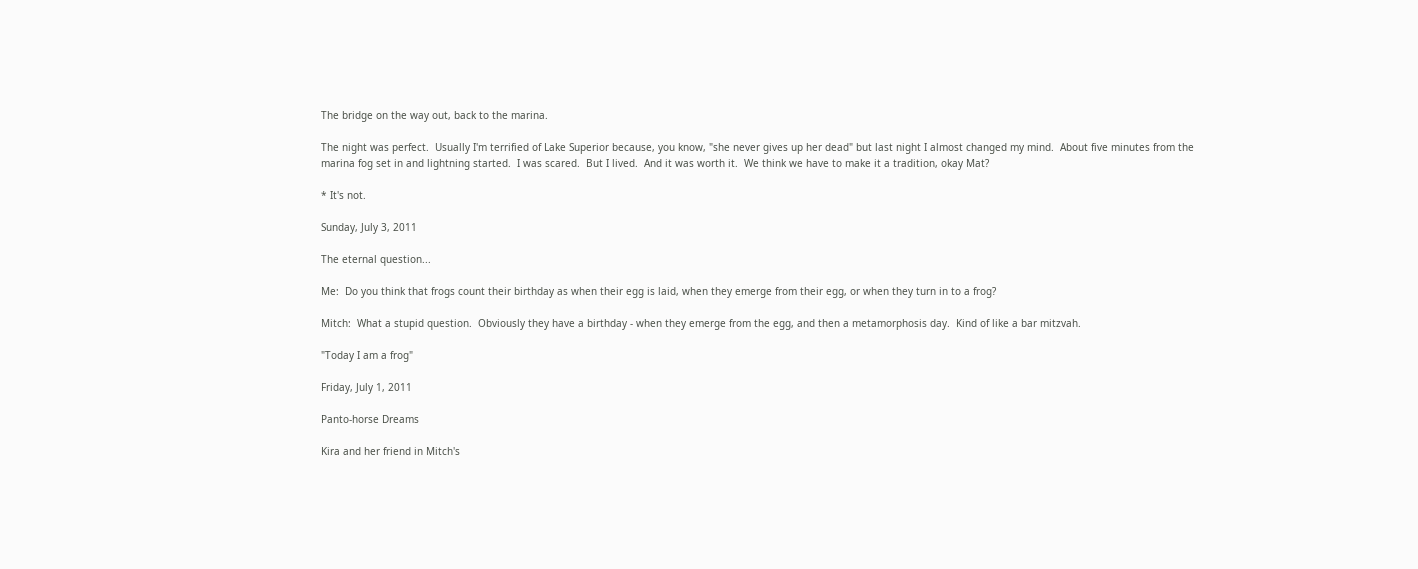The bridge on the way out, back to the marina.

The night was perfect.  Usually I'm terrified of Lake Superior because, you know, "she never gives up her dead" but last night I almost changed my mind.  About five minutes from the marina fog set in and lightning started.  I was scared.  But I lived.  And it was worth it.  We think we have to make it a tradition, okay Mat?

* It's not.

Sunday, July 3, 2011

The eternal question...

Me:  Do you think that frogs count their birthday as when their egg is laid, when they emerge from their egg, or when they turn in to a frog?

Mitch:  What a stupid question.  Obviously they have a birthday - when they emerge from the egg, and then a metamorphosis day.  Kind of like a bar mitzvah.

"Today I am a frog"

Friday, July 1, 2011

Panto-horse Dreams

Kira and her friend in Mitch's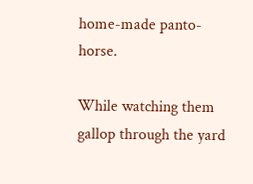home-made panto-horse.

While watching them gallop through the yard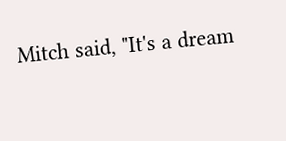Mitch said, "It's a dream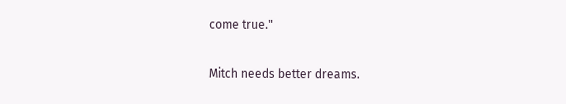come true."

Mitch needs better dreams.